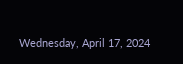Wednesday, April 17, 2024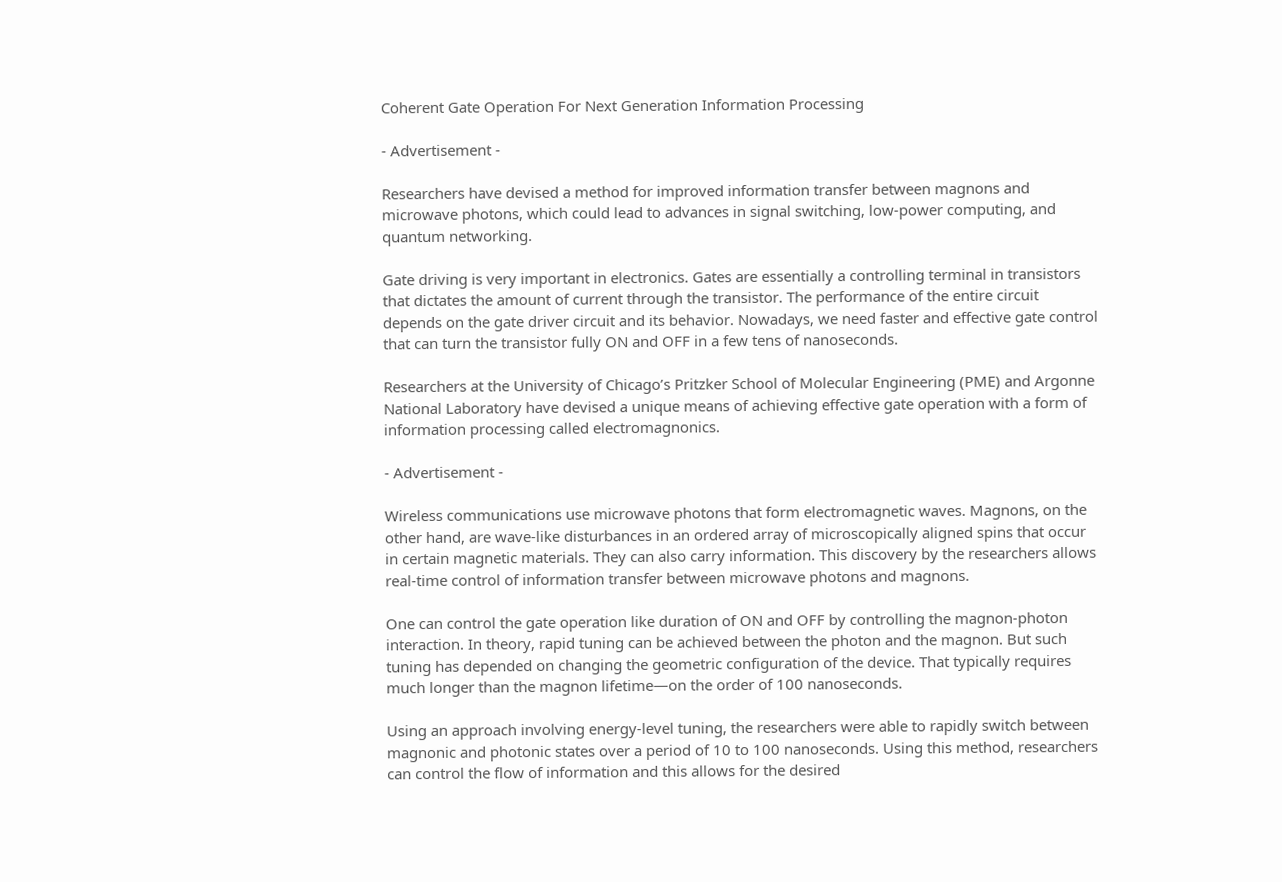Coherent Gate Operation For Next Generation Information Processing

- Advertisement -

Researchers have devised a method for improved information transfer between magnons and microwave photons, which could lead to advances in signal switching, low-power computing, and quantum networking.

Gate driving is very important in electronics. Gates are essentially a controlling terminal in transistors that dictates the amount of current through the transistor. The performance of the entire circuit depends on the gate driver circuit and its behavior. Nowadays, we need faster and effective gate control that can turn the transistor fully ON and OFF in a few tens of nanoseconds.

Researchers at the University of Chicago’s Pritzker School of Molecular Engineering (PME) and Argonne National Laboratory have devised a unique means of achieving effective gate operation with a form of information processing called electromagnonics.

- Advertisement -

Wireless communications use microwave photons that form electromagnetic waves. Magnons, on the other hand, are wave-like disturbances in an ordered array of microscopically aligned spins that occur in certain magnetic materials. They can also carry information. This discovery by the researchers allows real-time control of information transfer between microwave photons and magnons.

One can control the gate operation like duration of ON and OFF by controlling the magnon-photon interaction. In theory, rapid tuning can be achieved between the photon and the magnon. But such tuning has depended on changing the geometric configuration of the device. That typically requires much longer than the magnon lifetime—on the order of 100 nanoseconds.

Using an approach involving energy-level tuning, the researchers were able to rapidly switch between magnonic and photonic states over a period of 10 to 100 nanoseconds. Using this method, researchers can control the flow of information and this allows for the desired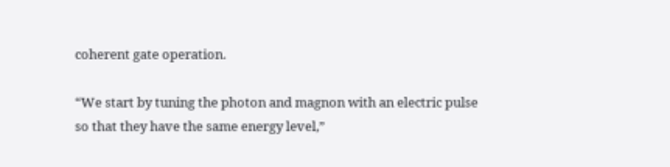coherent gate operation.

“We start by tuning the photon and magnon with an electric pulse so that they have the same energy level,”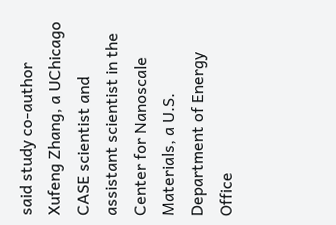said study co-author Xufeng Zhang, a UChicago CASE scientist and assistant scientist in the Center for Nanoscale Materials, a U.S. Department of Energy Office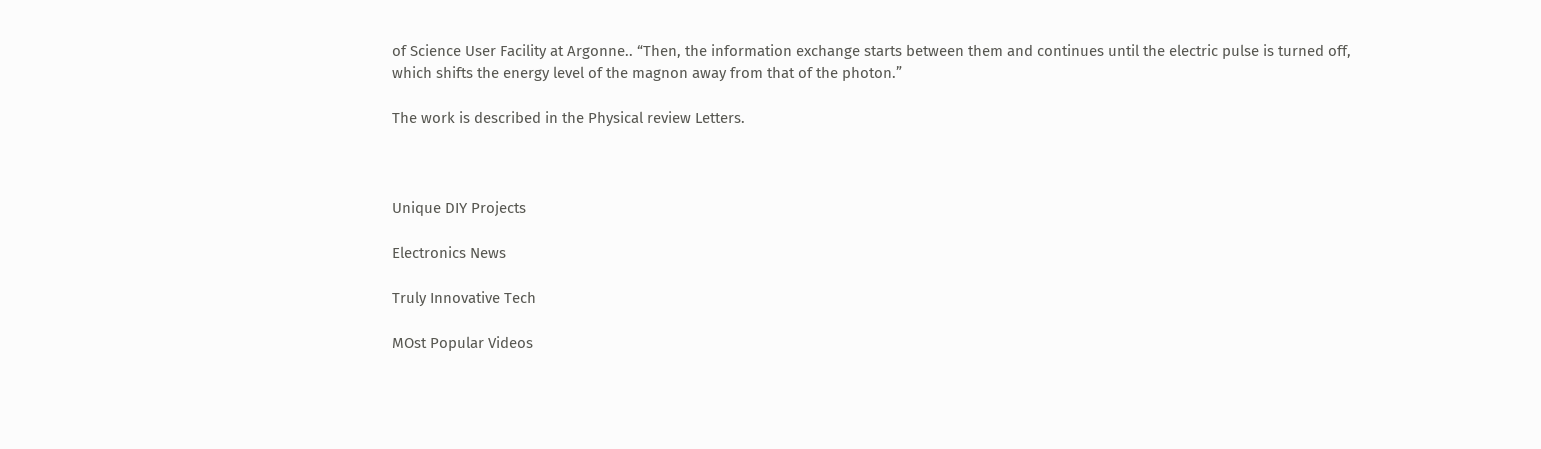of Science User Facility at Argonne.. “Then, the information exchange starts between them and continues until the electric pulse is turned off, which shifts the energy level of the magnon away from that of the photon.”

The work is described in the Physical review Letters.



Unique DIY Projects

Electronics News

Truly Innovative Tech

MOst Popular Videos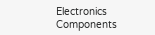Electronics Components